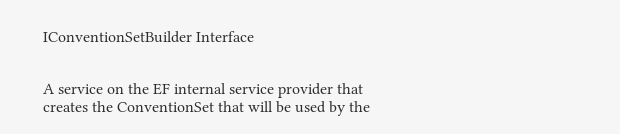IConventionSetBuilder Interface


A service on the EF internal service provider that creates the ConventionSet that will be used by the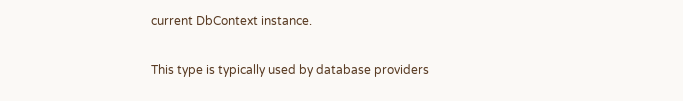current DbContext instance.

This type is typically used by database providers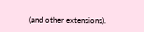(and other extensions).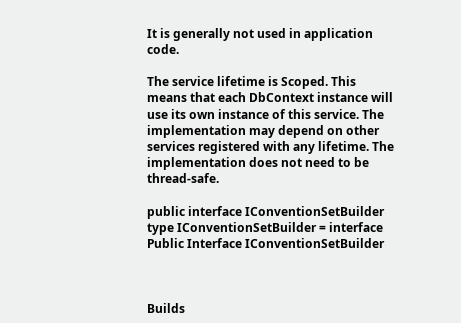It is generally not used in application code.

The service lifetime is Scoped. This means that each DbContext instance will use its own instance of this service. The implementation may depend on other services registered with any lifetime. The implementation does not need to be thread-safe.

public interface IConventionSetBuilder
type IConventionSetBuilder = interface
Public Interface IConventionSetBuilder



Builds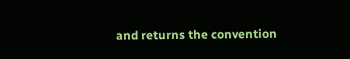and returns the convention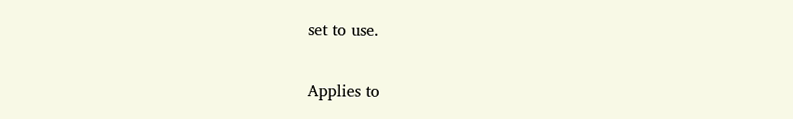set to use.

Applies to